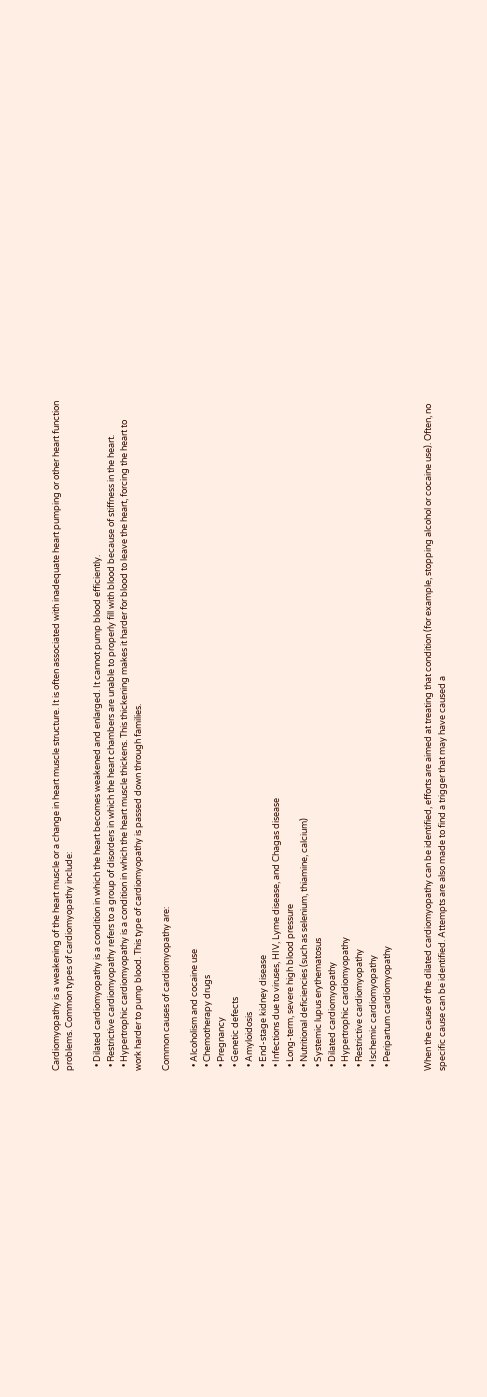Cardiomyopathy is a weakening of the heart muscle or a change in heart muscle structure. It is often associated with inadequate heart pumping or other heart function problems. Common types of cardiomyopathy include:

  • Dilated cardiomyopathy is a condition in which the heart becomes weakened and enlarged. It cannot pump blood efficiently.
  • Restrictive cardiomyopathy refers to a group of disorders in which the heart chambers are unable to properly fill with blood because of stiffness in the heart.
  • Hypertrophic cardiomyopathy is a condition in which the heart muscle thickens. This thickening makes it harder for blood to leave the heart, forcing the heart to work harder to pump blood. This type of cardiomyopathy is passed down through families.

Common causes of cardiomyopathy are:

  • Alcoholism and cocaine use
  • Chemotherapy drugs
  • Pregnancy
  • Genetic defects
  • Amyloidosis
  • End-stage kidney disease
  • Infections due to viruses, HIV, Lyme disease, and Chagas disease
  • Long-term, severe high blood pressure
  • Nutritional deficiencies (such as selenium, thiamine, calcium)
  • Systemic lupus erythematosus
  • Dilated cardiomyopathy
  • Hypertrophic cardiomyopathy
  • Restrictive cardiomyopathy
  • Ischemic cardiomyopathy
  • Peripartum cardiomyopathy


When the cause of the dilated cardiomyopathy can be identified, efforts are aimed at treating that condition (for example, stopping alcohol or cocaine use). Often, no specific cause can be identified. Attempts are also made to find a trigger that may have caused a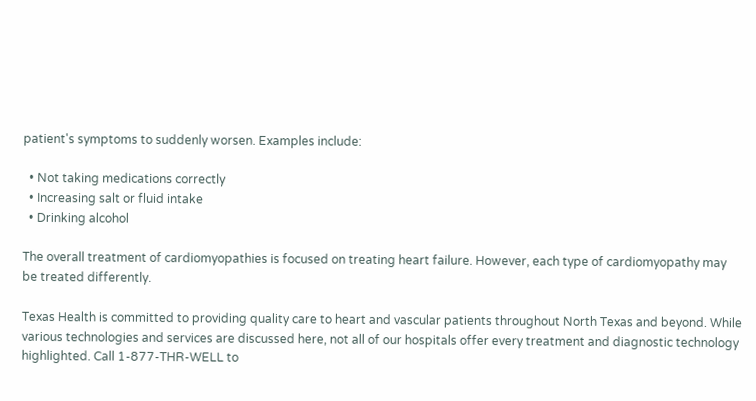patient's symptoms to suddenly worsen. Examples include:

  • Not taking medications correctly
  • Increasing salt or fluid intake
  • Drinking alcohol

The overall treatment of cardiomyopathies is focused on treating heart failure. However, each type of cardiomyopathy may be treated differently.

Texas Health is committed to providing quality care to heart and vascular patients throughout North Texas and beyond. While various technologies and services are discussed here, not all of our hospitals offer every treatment and diagnostic technology highlighted. Call 1-877-THR-WELL to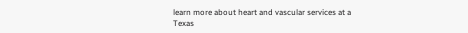learn more about heart and vascular services at a Texas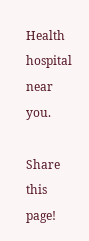Health hospital near you.

Share this page!